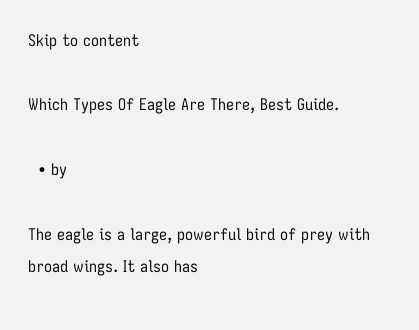Skip to content

Which Types Of Eagle Are There, Best Guide.

  • by

The eagle is a large, powerful bird of prey with broad wings. It also has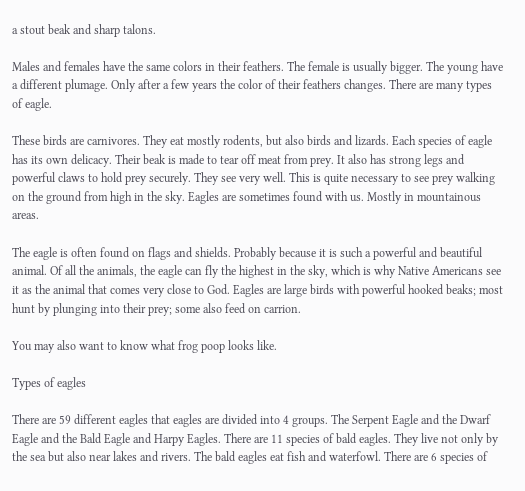a stout beak and sharp talons.

Males and females have the same colors in their feathers. The female is usually bigger. The young have a different plumage. Only after a few years the color of their feathers changes. There are many types of eagle.

These birds are carnivores. They eat mostly rodents, but also birds and lizards. Each species of eagle has its own delicacy. Their beak is made to tear off meat from prey. It also has strong legs and powerful claws to hold prey securely. They see very well. This is quite necessary to see prey walking on the ground from high in the sky. Eagles are sometimes found with us. Mostly in mountainous areas.

The eagle is often found on flags and shields. Probably because it is such a powerful and beautiful animal. Of all the animals, the eagle can fly the highest in the sky, which is why Native Americans see it as the animal that comes very close to God. Eagles are large birds with powerful hooked beaks; most hunt by plunging into their prey; some also feed on carrion.

You may also want to know what frog poop looks like.

Types of eagles

There are 59 different eagles that eagles are divided into 4 groups. The Serpent Eagle and the Dwarf Eagle and the Bald Eagle and Harpy Eagles. There are 11 species of bald eagles. They live not only by the sea but also near lakes and rivers. The bald eagles eat fish and waterfowl. There are 6 species of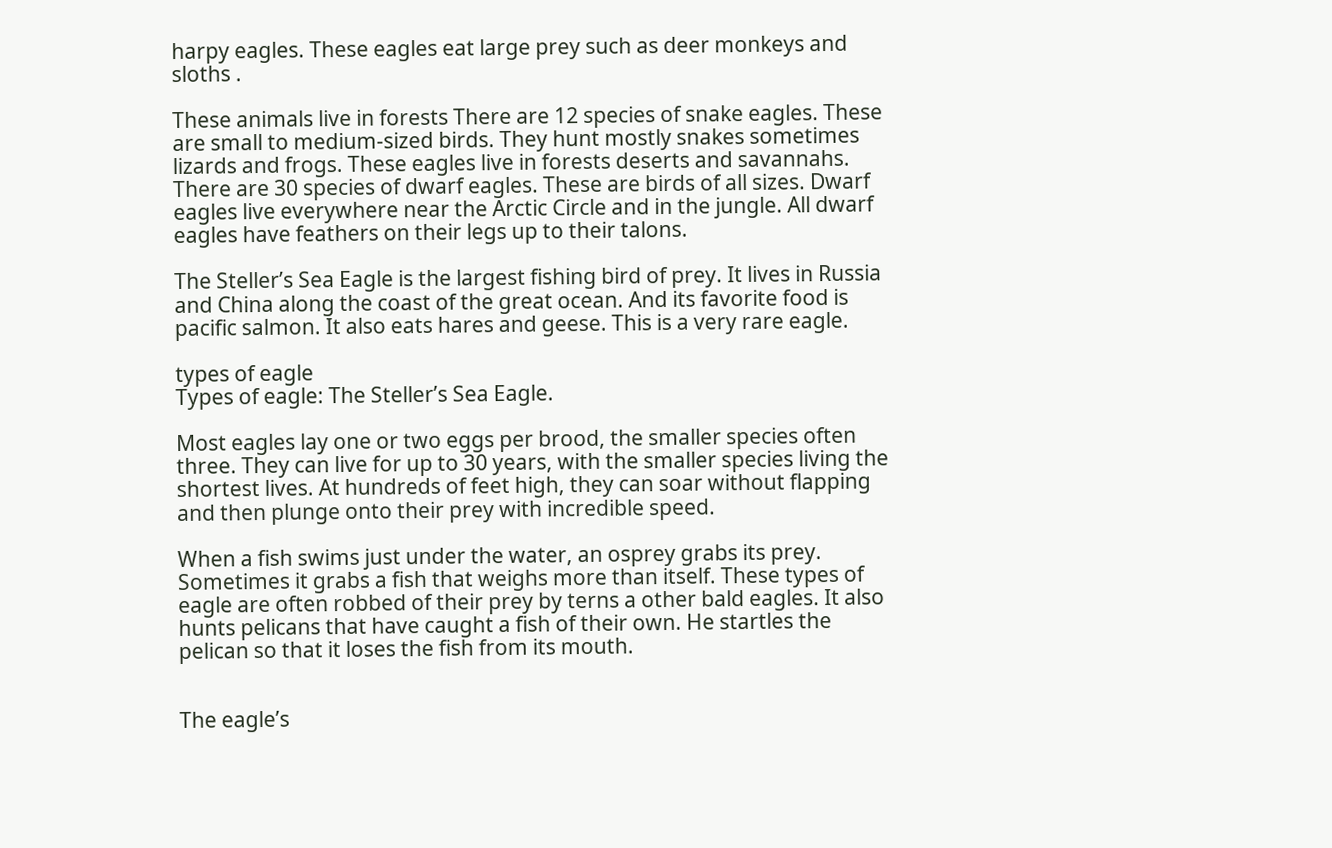harpy eagles. These eagles eat large prey such as deer monkeys and sloths .

These animals live in forests There are 12 species of snake eagles. These are small to medium-sized birds. They hunt mostly snakes sometimes lizards and frogs. These eagles live in forests deserts and savannahs. There are 30 species of dwarf eagles. These are birds of all sizes. Dwarf eagles live everywhere near the Arctic Circle and in the jungle. All dwarf eagles have feathers on their legs up to their talons.

The Steller’s Sea Eagle is the largest fishing bird of prey. It lives in Russia and China along the coast of the great ocean. And its favorite food is pacific salmon. It also eats hares and geese. This is a very rare eagle.

types of eagle
Types of eagle: The Steller’s Sea Eagle.

Most eagles lay one or two eggs per brood, the smaller species often three. They can live for up to 30 years, with the smaller species living the shortest lives. At hundreds of feet high, they can soar without flapping and then plunge onto their prey with incredible speed.

When a fish swims just under the water, an osprey grabs its prey. Sometimes it grabs a fish that weighs more than itself. These types of eagle are often robbed of their prey by terns a other bald eagles. It also hunts pelicans that have caught a fish of their own. He startles the pelican so that it loses the fish from its mouth.


The eagle’s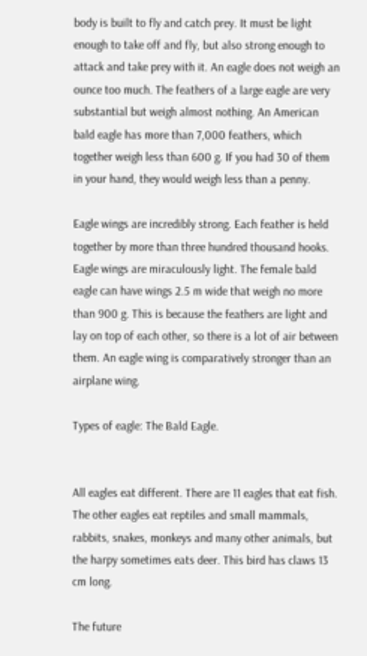body is built to fly and catch prey. It must be light enough to take off and fly, but also strong enough to attack and take prey with it. An eagle does not weigh an ounce too much. The feathers of a large eagle are very substantial but weigh almost nothing. An American bald eagle has more than 7,000 feathers, which together weigh less than 600 g. If you had 30 of them in your hand, they would weigh less than a penny.

Eagle wings are incredibly strong. Each feather is held together by more than three hundred thousand hooks. Eagle wings are miraculously light. The female bald eagle can have wings 2.5 m wide that weigh no more than 900 g. This is because the feathers are light and lay on top of each other, so there is a lot of air between them. An eagle wing is comparatively stronger than an airplane wing.

Types of eagle: The Bald Eagle.


All eagles eat different. There are 11 eagles that eat fish. The other eagles eat reptiles and small mammals, rabbits, snakes, monkeys and many other animals, but the harpy sometimes eats deer. This bird has claws 13 cm long.

The future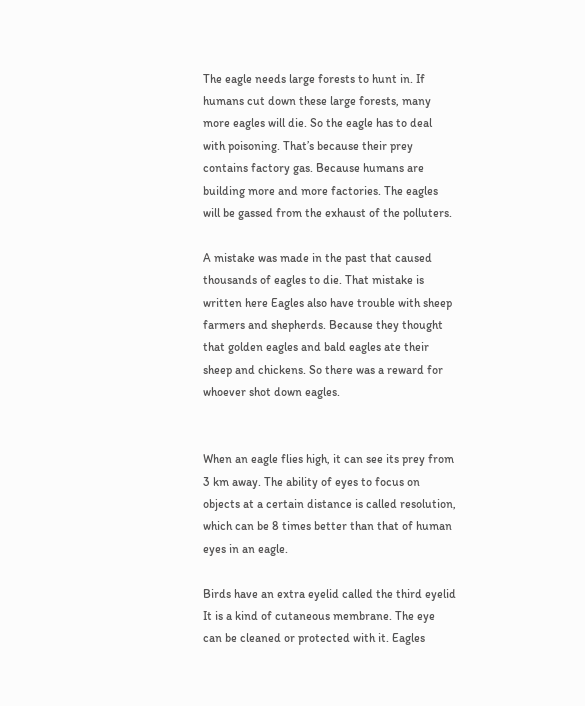The eagle needs large forests to hunt in. If humans cut down these large forests, many more eagles will die. So the eagle has to deal with poisoning. That’s because their prey contains factory gas. Because humans are building more and more factories. The eagles will be gassed from the exhaust of the polluters.

A mistake was made in the past that caused thousands of eagles to die. That mistake is written here Eagles also have trouble with sheep farmers and shepherds. Because they thought that golden eagles and bald eagles ate their sheep and chickens. So there was a reward for whoever shot down eagles.


When an eagle flies high, it can see its prey from 3 km away. The ability of eyes to focus on objects at a certain distance is called resolution, which can be 8 times better than that of human eyes in an eagle.

Birds have an extra eyelid called the third eyelid It is a kind of cutaneous membrane. The eye can be cleaned or protected with it. Eagles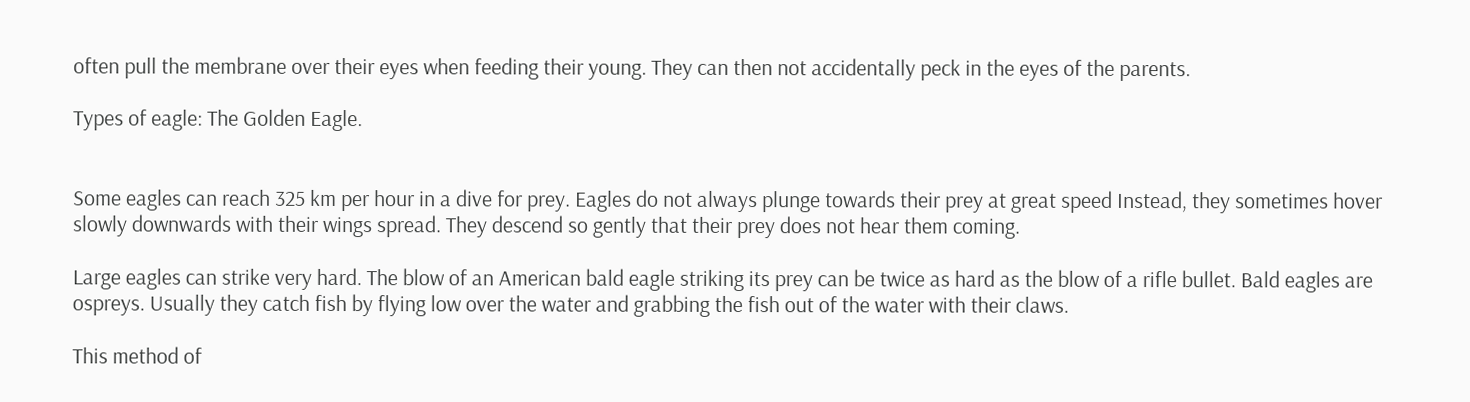often pull the membrane over their eyes when feeding their young. They can then not accidentally peck in the eyes of the parents.

Types of eagle: The Golden Eagle.


Some eagles can reach 325 km per hour in a dive for prey. Eagles do not always plunge towards their prey at great speed Instead, they sometimes hover slowly downwards with their wings spread. They descend so gently that their prey does not hear them coming.

Large eagles can strike very hard. The blow of an American bald eagle striking its prey can be twice as hard as the blow of a rifle bullet. Bald eagles are ospreys. Usually they catch fish by flying low over the water and grabbing the fish out of the water with their claws.

This method of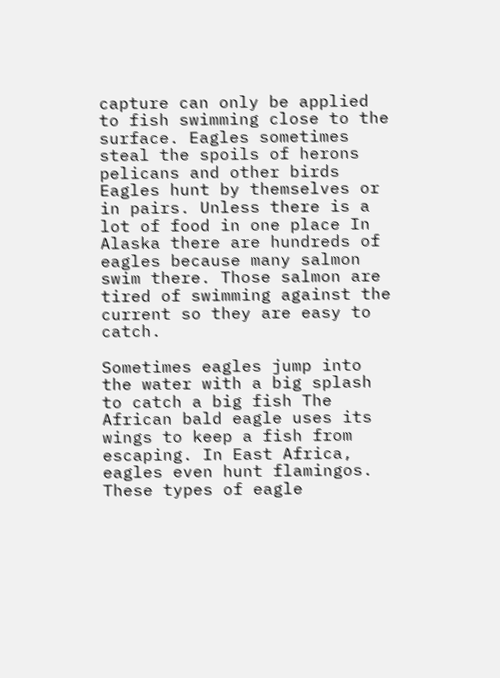capture can only be applied to fish swimming close to the surface. Eagles sometimes steal the spoils of herons pelicans and other birds Eagles hunt by themselves or in pairs. Unless there is a lot of food in one place In Alaska there are hundreds of eagles because many salmon swim there. Those salmon are tired of swimming against the current so they are easy to catch.

Sometimes eagles jump into the water with a big splash to catch a big fish The African bald eagle uses its wings to keep a fish from escaping. In East Africa, eagles even hunt flamingos. These types of eagle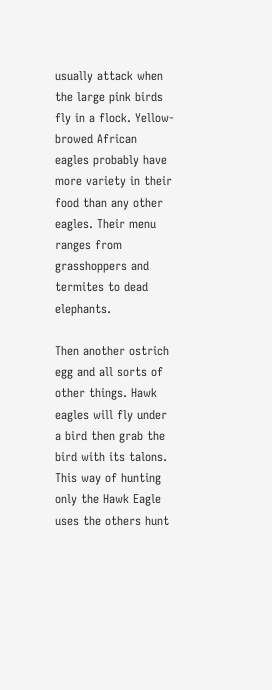usually attack when the large pink birds fly in a flock. Yellow-browed African eagles probably have more variety in their food than any other eagles. Their menu ranges from grasshoppers and termites to dead elephants.

Then another ostrich egg and all sorts of other things. Hawk eagles will fly under a bird then grab the bird with its talons. This way of hunting only the Hawk Eagle uses the others hunt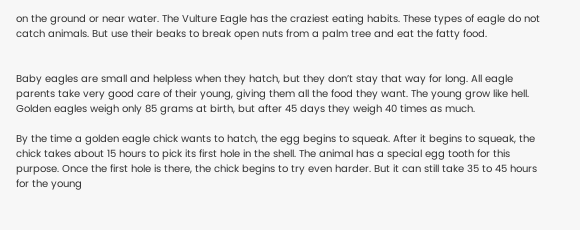on the ground or near water. The Vulture Eagle has the craziest eating habits. These types of eagle do not catch animals. But use their beaks to break open nuts from a palm tree and eat the fatty food.


Baby eagles are small and helpless when they hatch, but they don’t stay that way for long. All eagle parents take very good care of their young, giving them all the food they want. The young grow like hell. Golden eagles weigh only 85 grams at birth, but after 45 days they weigh 40 times as much.

By the time a golden eagle chick wants to hatch, the egg begins to squeak. After it begins to squeak, the chick takes about 15 hours to pick its first hole in the shell. The animal has a special egg tooth for this purpose. Once the first hole is there, the chick begins to try even harder. But it can still take 35 to 45 hours for the young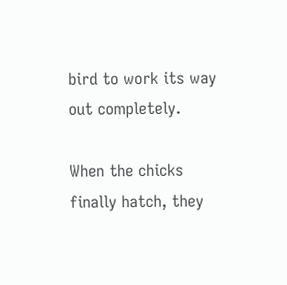bird to work its way out completely.

When the chicks finally hatch, they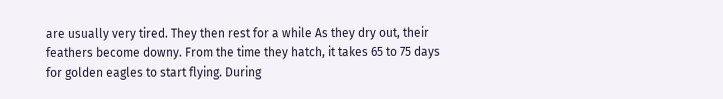are usually very tired. They then rest for a while As they dry out, their feathers become downy. From the time they hatch, it takes 65 to 75 days for golden eagles to start flying. During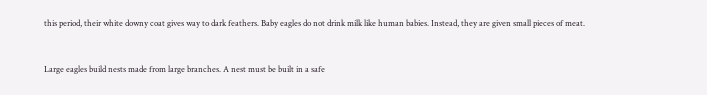this period, their white downy coat gives way to dark feathers. Baby eagles do not drink milk like human babies. Instead, they are given small pieces of meat.


Large eagles build nests made from large branches. A nest must be built in a safe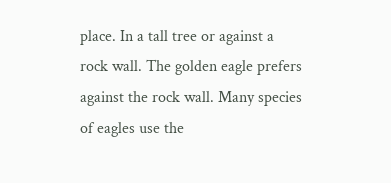place. In a tall tree or against a rock wall. The golden eagle prefers against the rock wall. Many species of eagles use the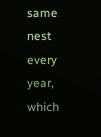same nest every year, which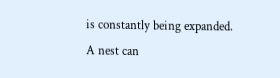is constantly being expanded. A nest can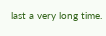last a very long time.